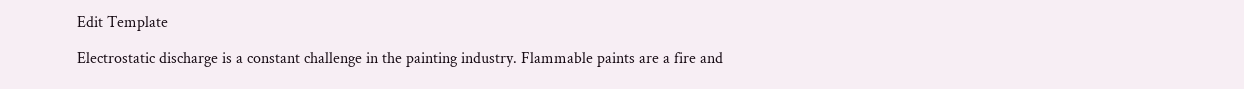Edit Template

Electrostatic discharge is a constant challenge in the painting industry. Flammable paints are a fire and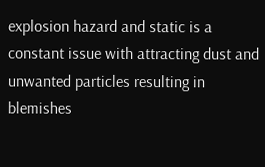explosion hazard and static is a constant issue with attracting dust and unwanted particles resulting in blemishes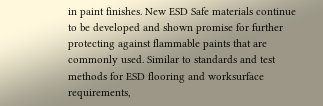in paint finishes. New ESD Safe materials continue to be developed and shown promise for further protecting against flammable paints that are commonly used. Similar to standards and test methods for ESD flooring and worksurface requirements,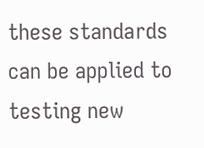these standards can be applied to testing new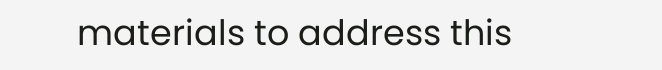materials to address this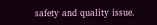safety and quality issue.